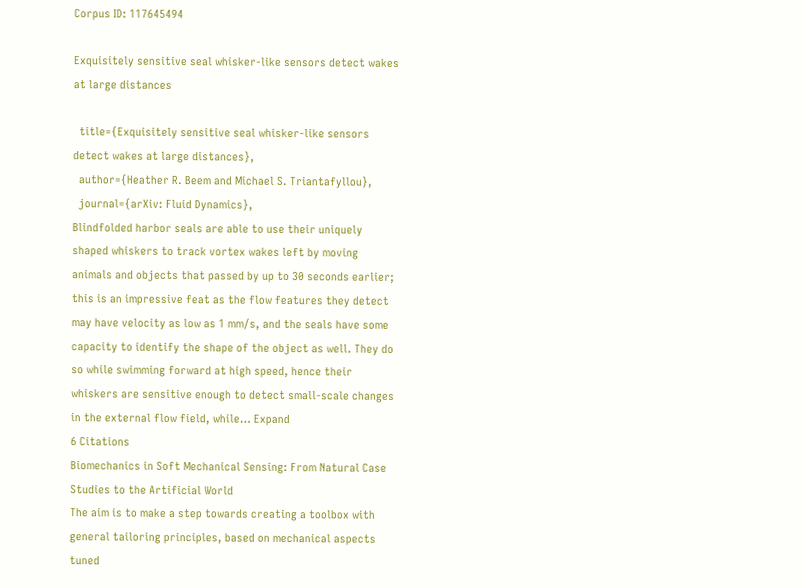Corpus ID: 117645494

Exquisitely sensitive seal whisker-like sensors detect wakes at large distances

  title={Exquisitely sensitive seal whisker-like sensors detect wakes at large distances},
  author={Heather R. Beem and Michael S. Triantafyllou},
  journal={arXiv: Fluid Dynamics},
Blindfolded harbor seals are able to use their uniquely shaped whiskers to track vortex wakes left by moving animals and objects that passed by up to 30 seconds earlier; this is an impressive feat as the flow features they detect may have velocity as low as 1 mm/s, and the seals have some capacity to identify the shape of the object as well. They do so while swimming forward at high speed, hence their whiskers are sensitive enough to detect small-scale changes in the external flow field, while… Expand
6 Citations
Biomechanics in Soft Mechanical Sensing: From Natural Case Studies to the Artificial World
The aim is to make a step towards creating a toolbox with general tailoring principles, based on mechanical aspects tuned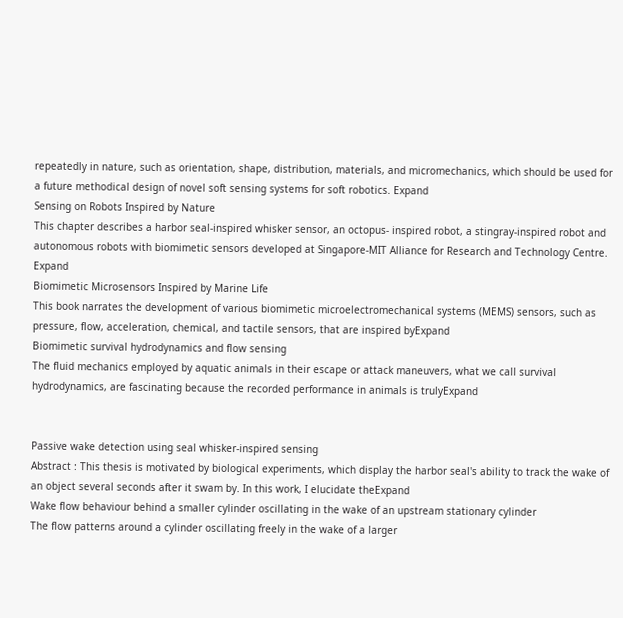repeatedly in nature, such as orientation, shape, distribution, materials, and micromechanics, which should be used for a future methodical design of novel soft sensing systems for soft robotics. Expand
Sensing on Robots Inspired by Nature
This chapter describes a harbor seal-inspired whisker sensor, an octopus- inspired robot, a stingray-inspired robot and autonomous robots with biomimetic sensors developed at Singapore-MIT Alliance for Research and Technology Centre. Expand
Biomimetic Microsensors Inspired by Marine Life
This book narrates the development of various biomimetic microelectromechanical systems (MEMS) sensors, such as pressure, flow, acceleration, chemical, and tactile sensors, that are inspired byExpand
Biomimetic survival hydrodynamics and flow sensing
The fluid mechanics employed by aquatic animals in their escape or attack maneuvers, what we call survival hydrodynamics, are fascinating because the recorded performance in animals is trulyExpand


Passive wake detection using seal whisker-inspired sensing
Abstract : This thesis is motivated by biological experiments, which display the harbor seal's ability to track the wake of an object several seconds after it swam by. In this work, I elucidate theExpand
Wake flow behaviour behind a smaller cylinder oscillating in the wake of an upstream stationary cylinder
The flow patterns around a cylinder oscillating freely in the wake of a larger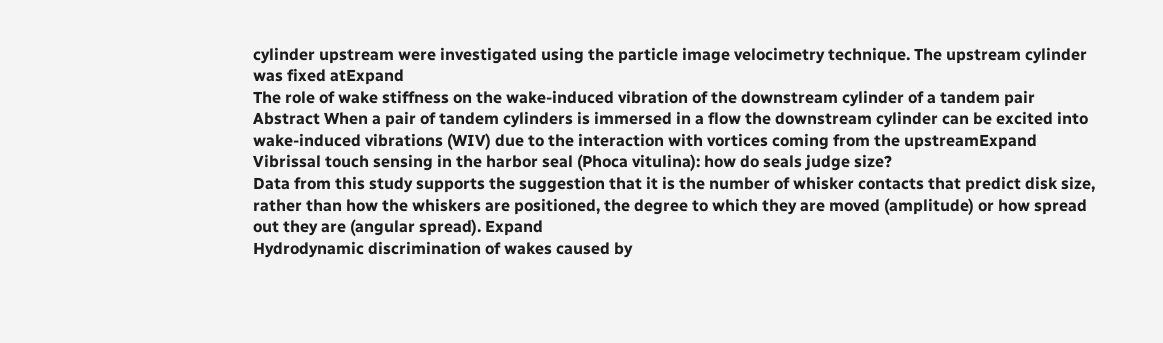cylinder upstream were investigated using the particle image velocimetry technique. The upstream cylinder was fixed atExpand
The role of wake stiffness on the wake-induced vibration of the downstream cylinder of a tandem pair
Abstract When a pair of tandem cylinders is immersed in a flow the downstream cylinder can be excited into wake-induced vibrations (WIV) due to the interaction with vortices coming from the upstreamExpand
Vibrissal touch sensing in the harbor seal (Phoca vitulina): how do seals judge size?
Data from this study supports the suggestion that it is the number of whisker contacts that predict disk size, rather than how the whiskers are positioned, the degree to which they are moved (amplitude) or how spread out they are (angular spread). Expand
Hydrodynamic discrimination of wakes caused by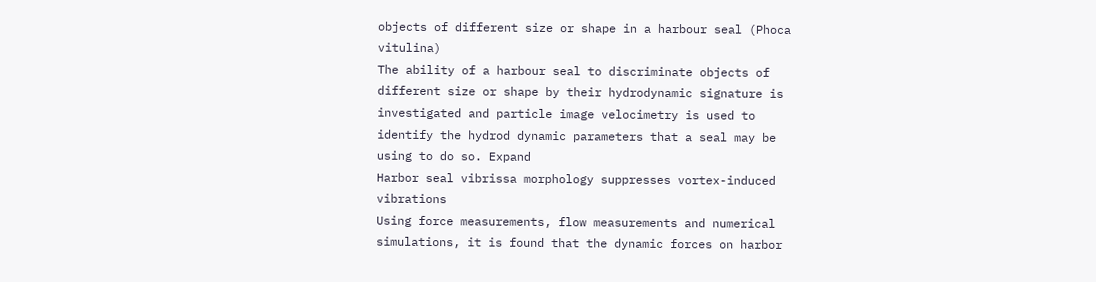objects of different size or shape in a harbour seal (Phoca vitulina)
The ability of a harbour seal to discriminate objects of different size or shape by their hydrodynamic signature is investigated and particle image velocimetry is used to identify the hydrod dynamic parameters that a seal may be using to do so. Expand
Harbor seal vibrissa morphology suppresses vortex-induced vibrations
Using force measurements, flow measurements and numerical simulations, it is found that the dynamic forces on harbor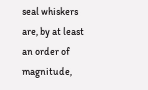seal whiskers are, by at least an order of magnitude,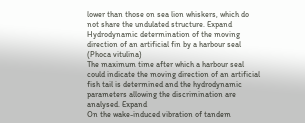lower than those on sea lion whiskers, which do not share the undulated structure. Expand
Hydrodynamic determination of the moving direction of an artificial fin by a harbour seal (Phoca vitulina)
The maximum time after which a harbour seal could indicate the moving direction of an artificial fish tail is determined and the hydrodynamic parameters allowing the discrimination are analysed. Expand
On the wake-induced vibration of tandem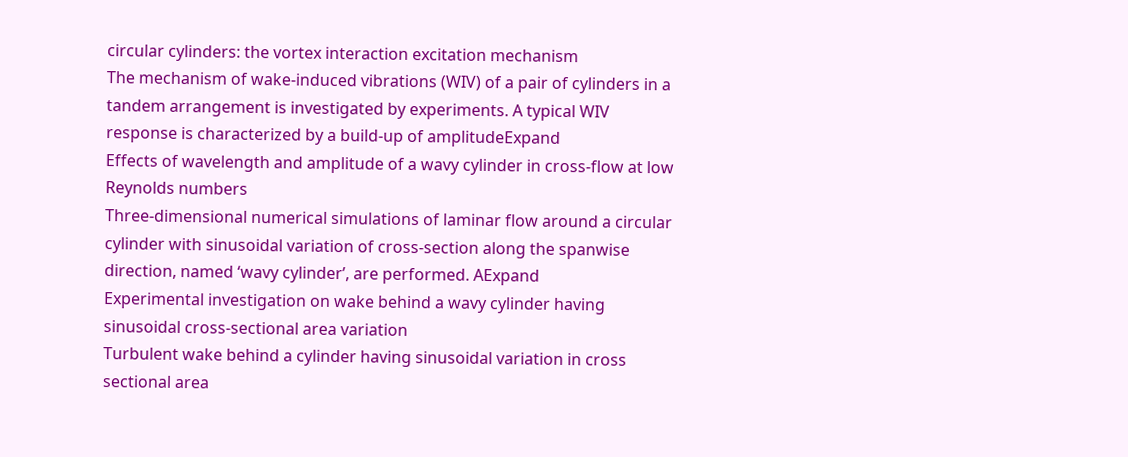circular cylinders: the vortex interaction excitation mechanism
The mechanism of wake-induced vibrations (WIV) of a pair of cylinders in a tandem arrangement is investigated by experiments. A typical WIV response is characterized by a build-up of amplitudeExpand
Effects of wavelength and amplitude of a wavy cylinder in cross-flow at low Reynolds numbers
Three-dimensional numerical simulations of laminar flow around a circular cylinder with sinusoidal variation of cross-section along the spanwise direction, named ‘wavy cylinder’, are performed. AExpand
Experimental investigation on wake behind a wavy cylinder having sinusoidal cross-sectional area variation
Turbulent wake behind a cylinder having sinusoidal variation in cross sectional area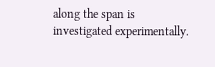along the span is investigated experimentally.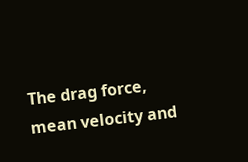The drag force, mean velocity and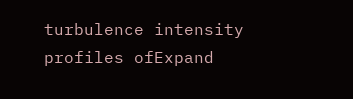turbulence intensity profiles ofExpand